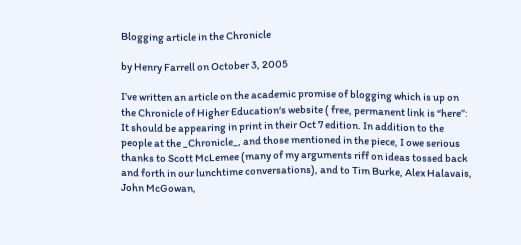Blogging article in the Chronicle

by Henry Farrell on October 3, 2005

I’ve written an article on the academic promise of blogging which is up on the Chronicle of Higher Education‘s website ( free, permanent link is “here”: It should be appearing in print in their Oct 7 edition. In addition to the people at the _Chronicle_, and those mentioned in the piece, I owe serious thanks to Scott McLemee (many of my arguments riff on ideas tossed back and forth in our lunchtime conversations), and to Tim Burke, Alex Halavais, John McGowan,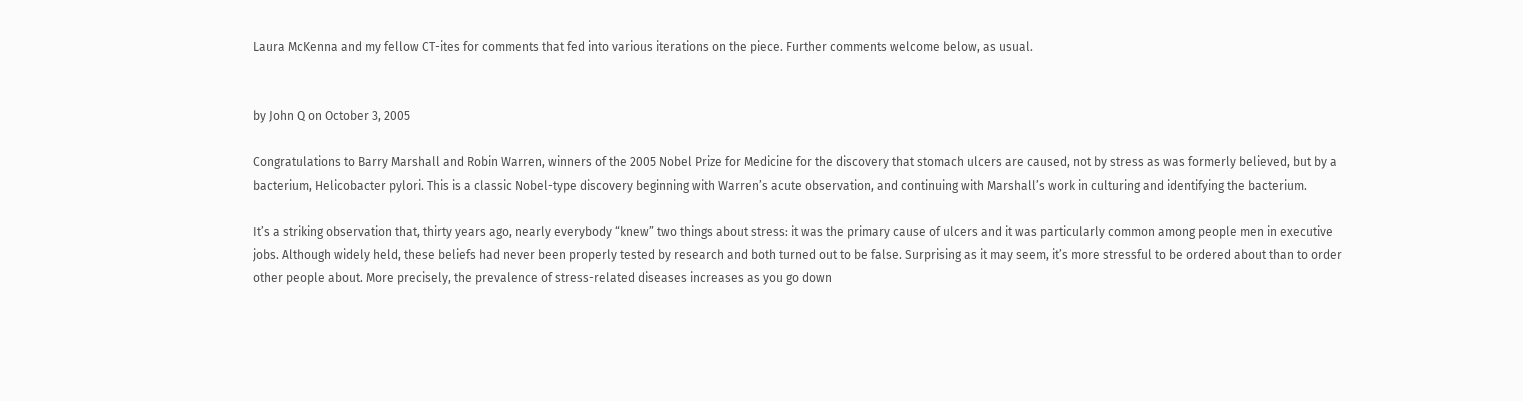Laura McKenna and my fellow CT-ites for comments that fed into various iterations on the piece. Further comments welcome below, as usual.


by John Q on October 3, 2005

Congratulations to Barry Marshall and Robin Warren, winners of the 2005 Nobel Prize for Medicine for the discovery that stomach ulcers are caused, not by stress as was formerly believed, but by a bacterium, Helicobacter pylori. This is a classic Nobel-type discovery beginning with Warren’s acute observation, and continuing with Marshall’s work in culturing and identifying the bacterium.

It’s a striking observation that, thirty years ago, nearly everybody “knew” two things about stress: it was the primary cause of ulcers and it was particularly common among people men in executive jobs. Although widely held, these beliefs had never been properly tested by research and both turned out to be false. Surprising as it may seem, it’s more stressful to be ordered about than to order other people about. More precisely, the prevalence of stress-related diseases increases as you go down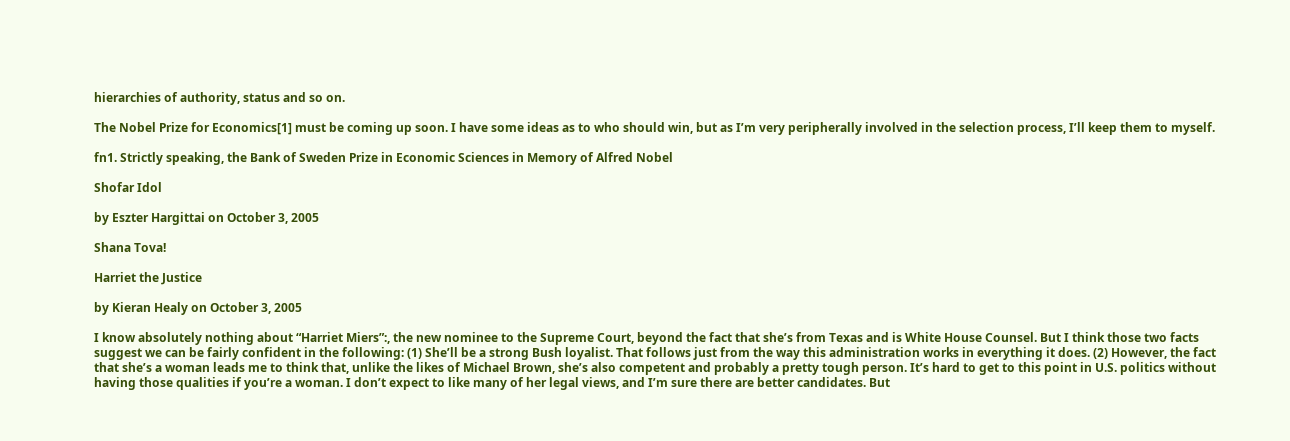hierarchies of authority, status and so on.

The Nobel Prize for Economics[1] must be coming up soon. I have some ideas as to who should win, but as I’m very peripherally involved in the selection process, I’ll keep them to myself.

fn1. Strictly speaking, the Bank of Sweden Prize in Economic Sciences in Memory of Alfred Nobel

Shofar Idol

by Eszter Hargittai on October 3, 2005

Shana Tova!

Harriet the Justice

by Kieran Healy on October 3, 2005

I know absolutely nothing about “Harriet Miers”:, the new nominee to the Supreme Court, beyond the fact that she’s from Texas and is White House Counsel. But I think those two facts suggest we can be fairly confident in the following: (1) She’ll be a strong Bush loyalist. That follows just from the way this administration works in everything it does. (2) However, the fact that she’s a woman leads me to think that, unlike the likes of Michael Brown, she’s also competent and probably a pretty tough person. It’s hard to get to this point in U.S. politics without having those qualities if you’re a woman. I don’t expect to like many of her legal views, and I’m sure there are better candidates. But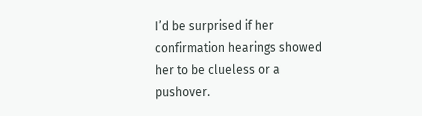I’d be surprised if her confirmation hearings showed her to be clueless or a pushover.